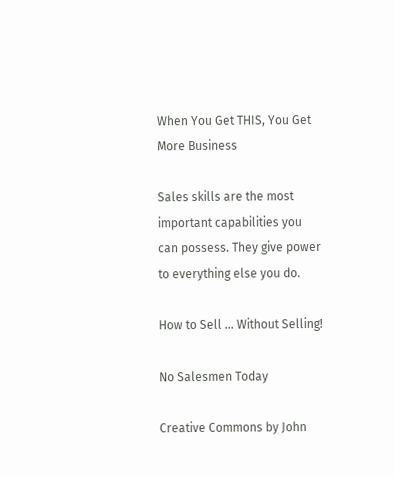When You Get THIS, You Get More Business

Sales skills are the most important capabilities you can possess. They give power to everything else you do.

How to Sell … Without Selling!

No Salesmen Today

Creative Commons by John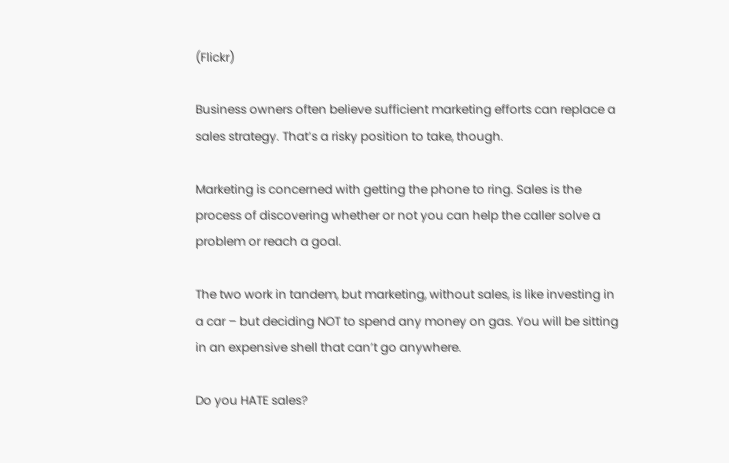(Flickr)

Business owners often believe sufficient marketing efforts can replace a sales strategy. That’s a risky position to take, though.

Marketing is concerned with getting the phone to ring. Sales is the process of discovering whether or not you can help the caller solve a problem or reach a goal.

The two work in tandem, but marketing, without sales, is like investing in a car – but deciding NOT to spend any money on gas. You will be sitting in an expensive shell that can’t go anywhere.

Do you HATE sales?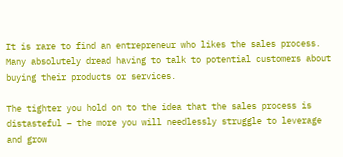It is rare to find an entrepreneur who likes the sales process. Many absolutely dread having to talk to potential customers about buying their products or services.

The tighter you hold on to the idea that the sales process is distasteful – the more you will needlessly struggle to leverage and grow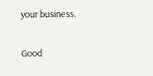your business.

Good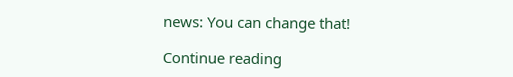news: You can change that!

Continue reading